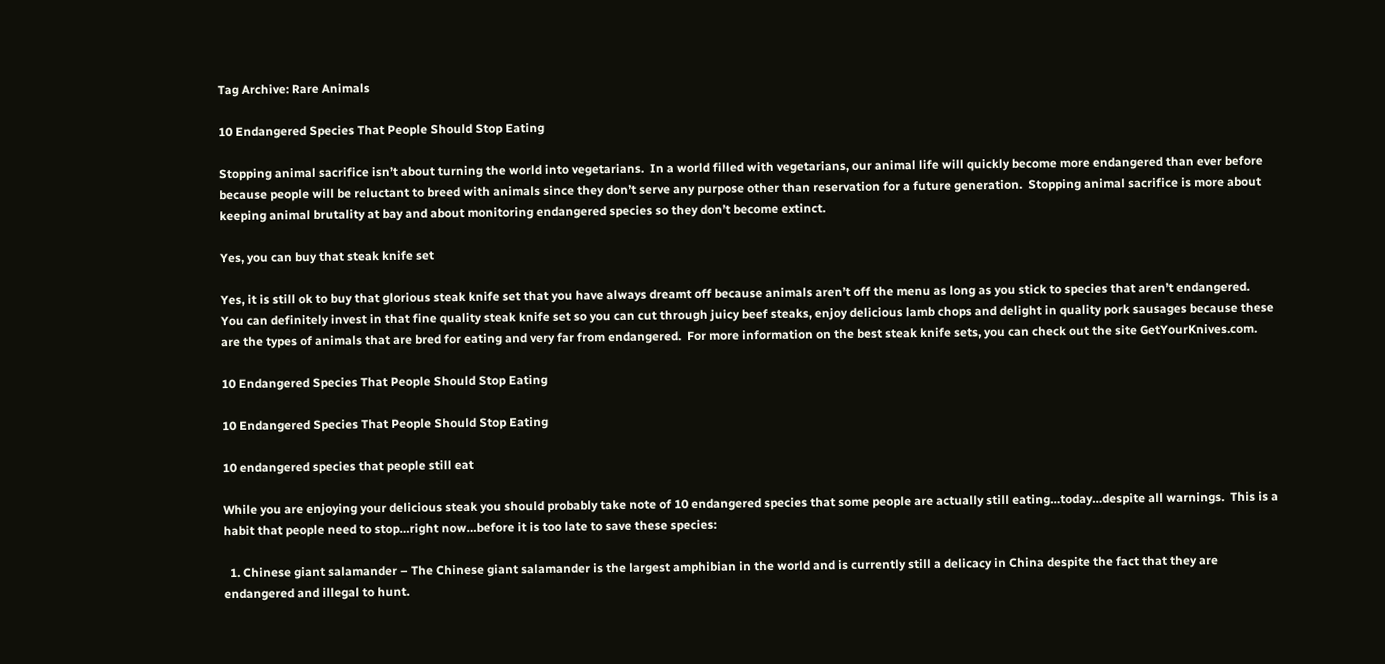Tag Archive: Rare Animals

10 Endangered Species That People Should Stop Eating

Stopping animal sacrifice isn’t about turning the world into vegetarians.  In a world filled with vegetarians, our animal life will quickly become more endangered than ever before because people will be reluctant to breed with animals since they don’t serve any purpose other than reservation for a future generation.  Stopping animal sacrifice is more about keeping animal brutality at bay and about monitoring endangered species so they don’t become extinct.

Yes, you can buy that steak knife set

Yes, it is still ok to buy that glorious steak knife set that you have always dreamt off because animals aren’t off the menu as long as you stick to species that aren’t endangered.  You can definitely invest in that fine quality steak knife set so you can cut through juicy beef steaks, enjoy delicious lamb chops and delight in quality pork sausages because these are the types of animals that are bred for eating and very far from endangered.  For more information on the best steak knife sets, you can check out the site GetYourKnives.com.

10 Endangered Species That People Should Stop Eating

10 Endangered Species That People Should Stop Eating

10 endangered species that people still eat

While you are enjoying your delicious steak you should probably take note of 10 endangered species that some people are actually still eating…today…despite all warnings.  This is a habit that people need to stop…right now…before it is too late to save these species:

  1. Chinese giant salamander – The Chinese giant salamander is the largest amphibian in the world and is currently still a delicacy in China despite the fact that they are endangered and illegal to hunt.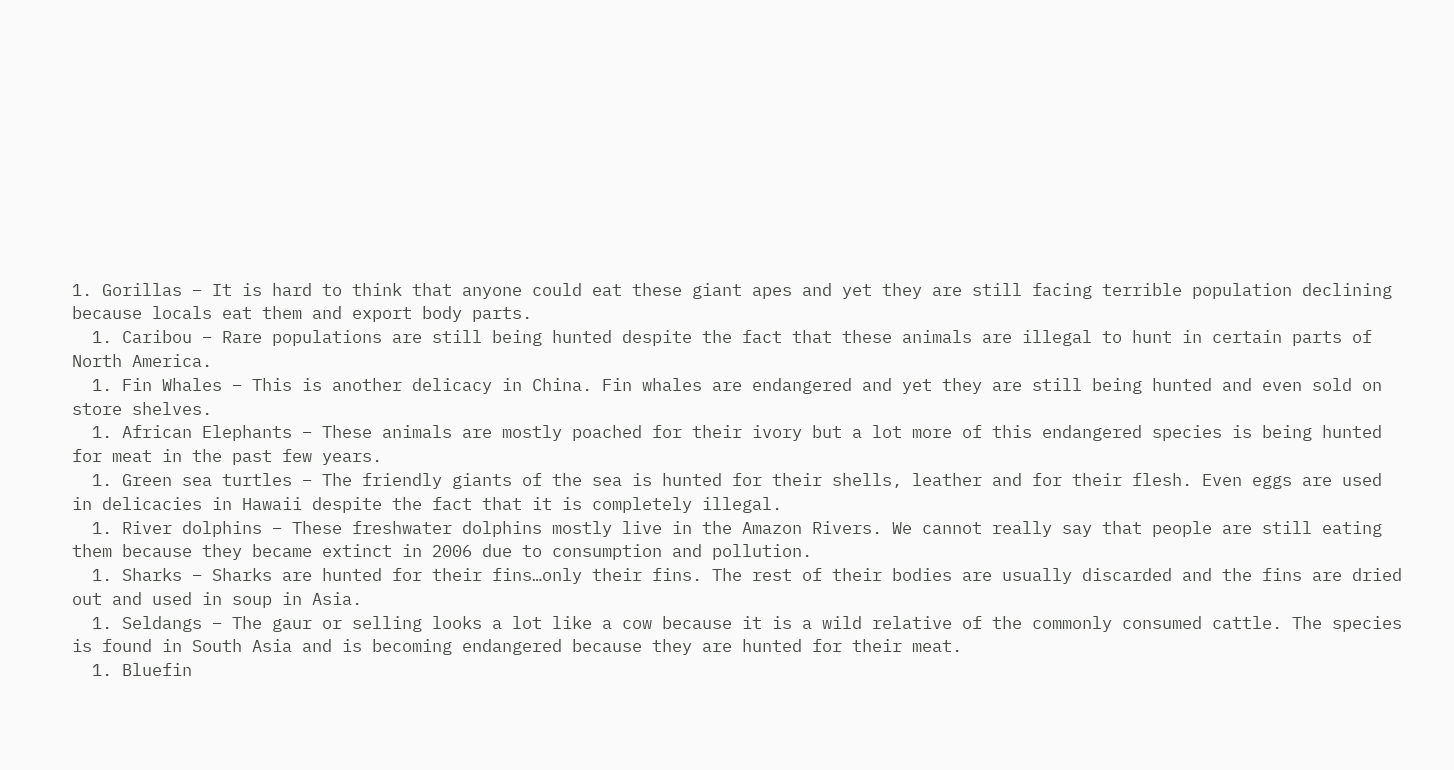1. Gorillas – It is hard to think that anyone could eat these giant apes and yet they are still facing terrible population declining because locals eat them and export body parts.
  1. Caribou – Rare populations are still being hunted despite the fact that these animals are illegal to hunt in certain parts of North America.
  1. Fin Whales – This is another delicacy in China. Fin whales are endangered and yet they are still being hunted and even sold on store shelves.
  1. African Elephants – These animals are mostly poached for their ivory but a lot more of this endangered species is being hunted for meat in the past few years.
  1. Green sea turtles – The friendly giants of the sea is hunted for their shells, leather and for their flesh. Even eggs are used in delicacies in Hawaii despite the fact that it is completely illegal.
  1. River dolphins – These freshwater dolphins mostly live in the Amazon Rivers. We cannot really say that people are still eating them because they became extinct in 2006 due to consumption and pollution.
  1. Sharks – Sharks are hunted for their fins…only their fins. The rest of their bodies are usually discarded and the fins are dried out and used in soup in Asia.
  1. Seldangs – The gaur or selling looks a lot like a cow because it is a wild relative of the commonly consumed cattle. The species is found in South Asia and is becoming endangered because they are hunted for their meat.
  1. Bluefin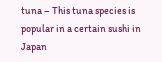tuna – This tuna species is popular in a certain sushi in Japan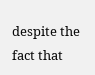despite the fact that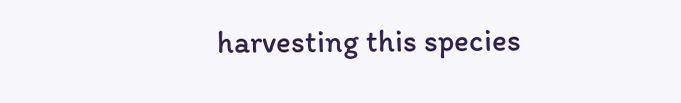harvesting this species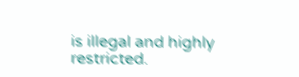is illegal and highly restricted.